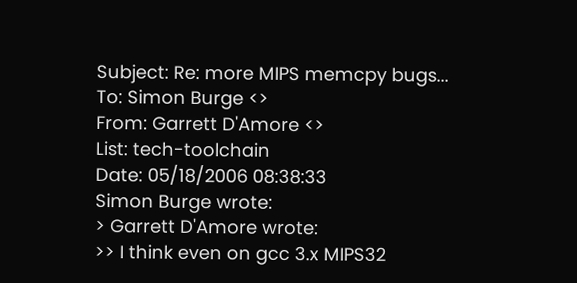Subject: Re: more MIPS memcpy bugs...
To: Simon Burge <>
From: Garrett D'Amore <>
List: tech-toolchain
Date: 05/18/2006 08:38:33
Simon Burge wrote:
> Garrett D'Amore wrote:
>> I think even on gcc 3.x MIPS32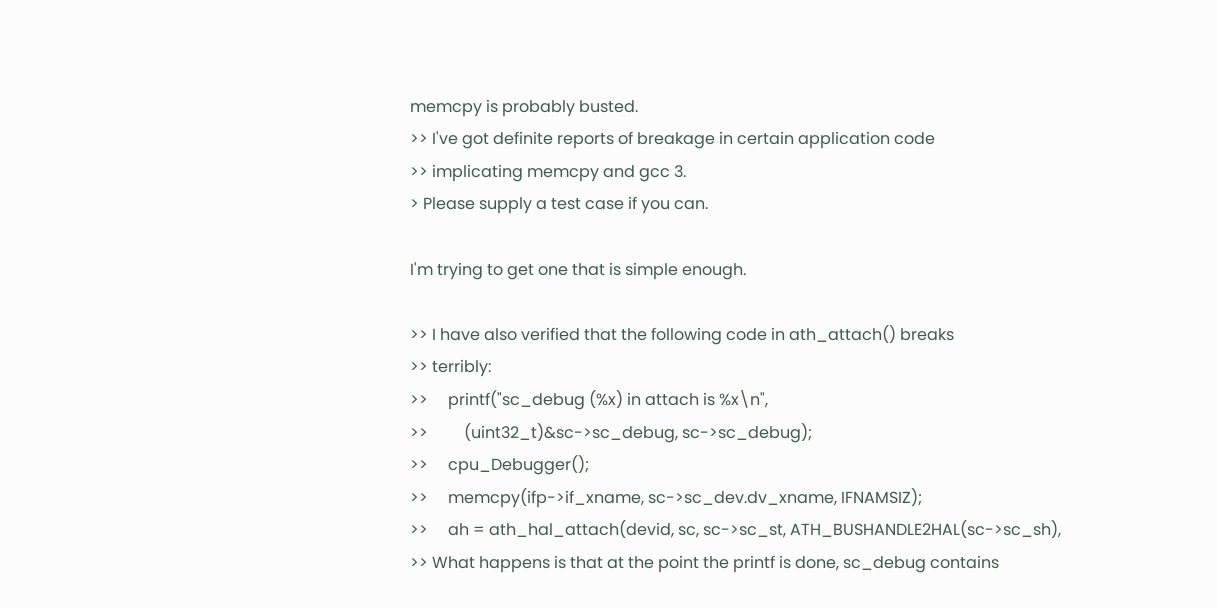memcpy is probably busted.
>> I've got definite reports of breakage in certain application code
>> implicating memcpy and gcc 3.
> Please supply a test case if you can.

I'm trying to get one that is simple enough.

>> I have also verified that the following code in ath_attach() breaks
>> terribly:
>>     printf("sc_debug (%x) in attach is %x\n",
>>         (uint32_t)&sc->sc_debug, sc->sc_debug);
>>     cpu_Debugger();
>>     memcpy(ifp->if_xname, sc->sc_dev.dv_xname, IFNAMSIZ);
>>     ah = ath_hal_attach(devid, sc, sc->sc_st, ATH_BUSHANDLE2HAL(sc->sc_sh),
>> What happens is that at the point the printf is done, sc_debug contains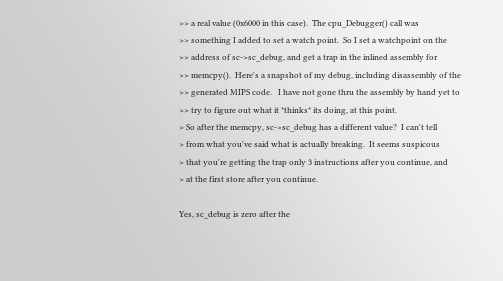>> a real value (0x6000 in this case).  The cpu_Debugger() call was
>> something I added to set a watch point.  So I set a watchpoint on the
>> address of sc->sc_debug, and get a trap in the inlined assembly for
>> memcpy().  Here's a snapshot of my debug, including disassembly of the
>> generated MIPS code.   I have not gone thru the assembly by hand yet to
>> try to figure out what it *thinks* its doing, at this point.
> So after the memcpy, sc->sc_debug has a different value?  I can't tell
> from what you've said what is actually breaking.  It seems suspicous
> that you're getting the trap only 3 instructions after you continue, and
> at the first store after you continue.

Yes, sc_debug is zero after the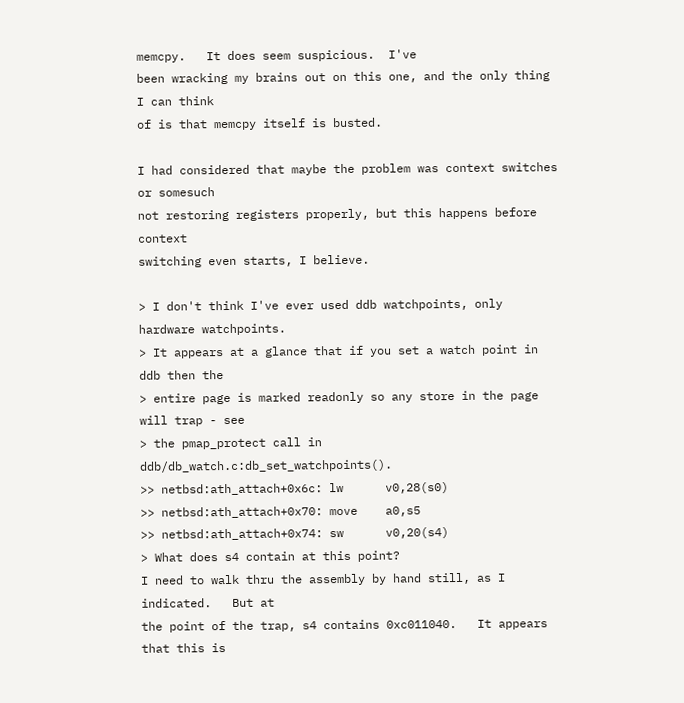memcpy.   It does seem suspicious.  I've
been wracking my brains out on this one, and the only thing I can think
of is that memcpy itself is busted.

I had considered that maybe the problem was context switches or somesuch
not restoring registers properly, but this happens before context
switching even starts, I believe.

> I don't think I've ever used ddb watchpoints, only hardware watchpoints.
> It appears at a glance that if you set a watch point in ddb then the
> entire page is marked readonly so any store in the page will trap - see
> the pmap_protect call in ddb/db_watch.c:db_set_watchpoints().
>> netbsd:ath_attach+0x6c: lw      v0,28(s0)
>> netbsd:ath_attach+0x70: move    a0,s5
>> netbsd:ath_attach+0x74: sw      v0,20(s4)
> What does s4 contain at this point?
I need to walk thru the assembly by hand still, as I indicated.   But at
the point of the trap, s4 contains 0xc011040.   It appears that this is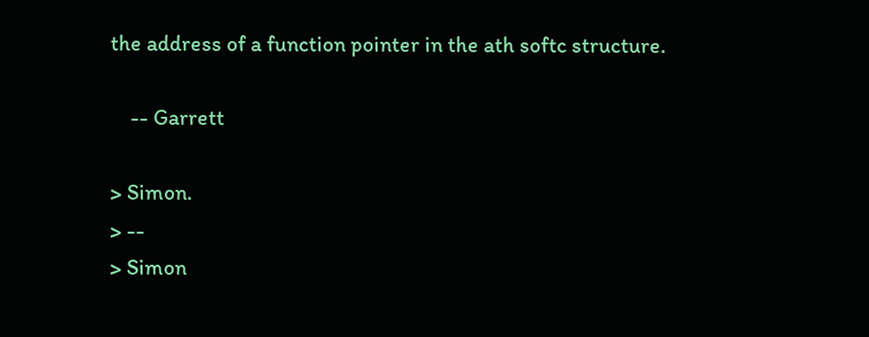the address of a function pointer in the ath softc structure.

    -- Garrett

> Simon.
> --
> Simon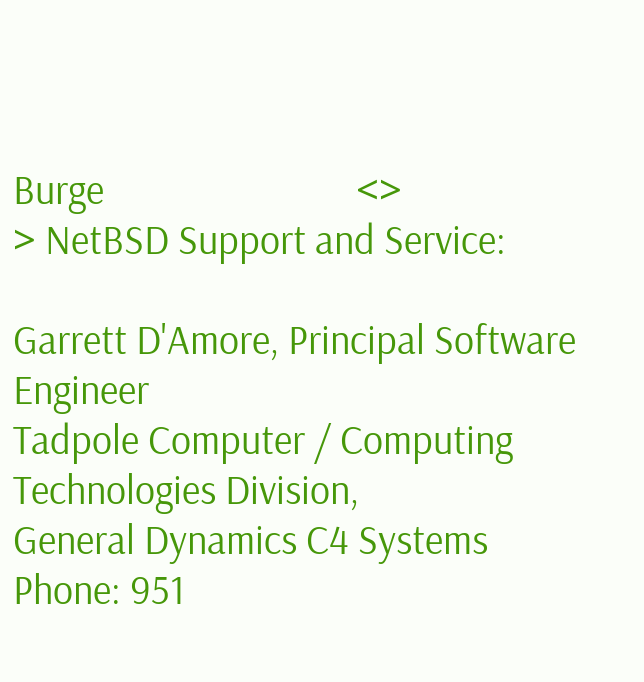Burge                            <>
> NetBSD Support and Service:

Garrett D'Amore, Principal Software Engineer
Tadpole Computer / Computing Technologies Division,
General Dynamics C4 Systems
Phone: 951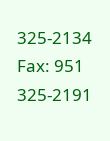325-2134  Fax: 951 325-2191